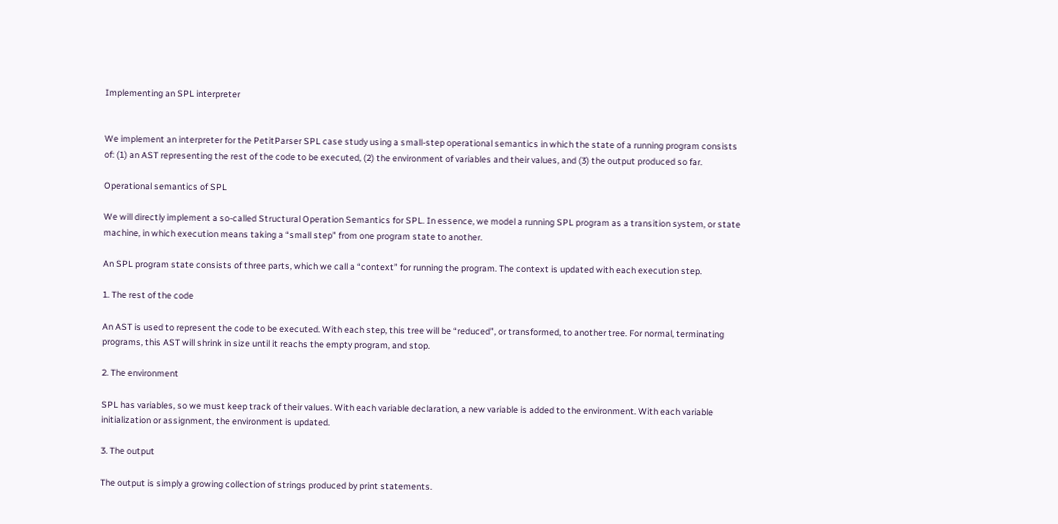Implementing an SPL interpreter


We implement an interpreter for the PetitParser SPL case study using a small-step operational semantics in which the state of a running program consists of: (1) an AST representing the rest of the code to be executed, (2) the environment of variables and their values, and (3) the output produced so far.

Operational semantics of SPL

We will directly implement a so-called Structural Operation Semantics for SPL. In essence, we model a running SPL program as a transition system, or state machine, in which execution means taking a “small step” from one program state to another.

An SPL program state consists of three parts, which we call a “context” for running the program. The context is updated with each execution step.

1. The rest of the code

An AST is used to represent the code to be executed. With each step, this tree will be “reduced”, or transformed, to another tree. For normal, terminating programs, this AST will shrink in size until it reachs the empty program, and stop.

2. The environment

SPL has variables, so we must keep track of their values. With each variable declaration, a new variable is added to the environment. With each variable initialization or assignment, the environment is updated.

3. The output

The output is simply a growing collection of strings produced by print statements.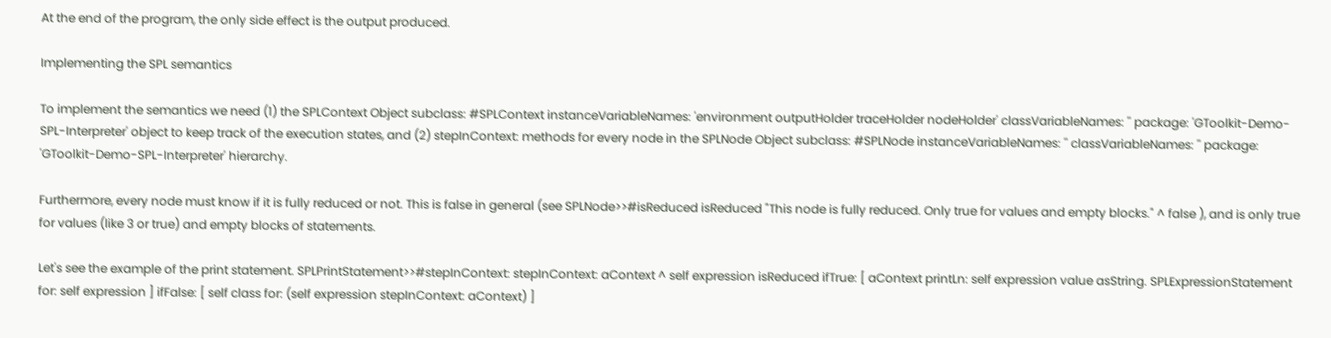At the end of the program, the only side effect is the output produced.

Implementing the SPL semantics

To implement the semantics we need (1) the SPLContext Object subclass: #SPLContext instanceVariableNames: 'environment outputHolder traceHolder nodeHolder' classVariableNames: '' package: 'GToolkit-Demo-SPL-Interpreter' object to keep track of the execution states, and (2) stepInContext: methods for every node in the SPLNode Object subclass: #SPLNode instanceVariableNames: '' classVariableNames: '' package: 'GToolkit-Demo-SPL-Interpreter' hierarchy.

Furthermore, every node must know if it is fully reduced or not. This is false in general (see SPLNode>>#isReduced isReduced "This node is fully reduced. Only true for values and empty blocks." ^ false ), and is only true for values (like 3 or true) and empty blocks of statements.

Let's see the example of the print statement. SPLPrintStatement>>#stepInContext: stepInContext: aContext ^ self expression isReduced ifTrue: [ aContext printLn: self expression value asString. SPLExpressionStatement for: self expression ] ifFalse: [ self class for: (self expression stepInContext: aContext) ]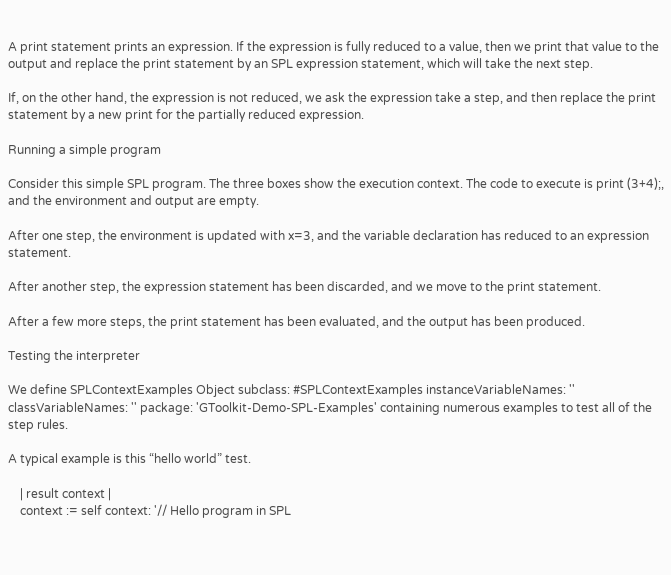A print statement prints an expression. If the expression is fully reduced to a value, then we print that value to the output and replace the print statement by an SPL expression statement, which will take the next step.

If, on the other hand, the expression is not reduced, we ask the expression take a step, and then replace the print statement by a new print for the partially reduced expression.

Running a simple program

Consider this simple SPL program. The three boxes show the execution context. The code to execute is print (3+4);, and the environment and output are empty.

After one step, the environment is updated with x=3, and the variable declaration has reduced to an expression statement.

After another step, the expression statement has been discarded, and we move to the print statement.

After a few more steps, the print statement has been evaluated, and the output has been produced.

Testing the interpreter

We define SPLContextExamples Object subclass: #SPLContextExamples instanceVariableNames: '' classVariableNames: '' package: 'GToolkit-Demo-SPL-Examples' containing numerous examples to test all of the step rules.

A typical example is this “hello world” test.

    | result context |
    context := self context: '// Hello program in SPL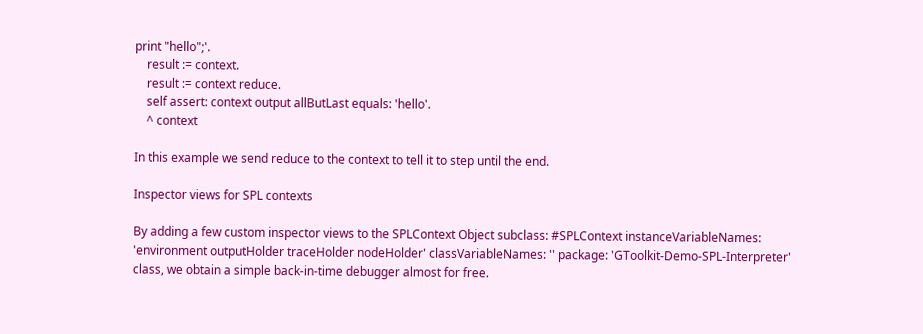print "hello";'.
    result := context.
    result := context reduce.
    self assert: context output allButLast equals: 'hello'.
    ^ context

In this example we send reduce to the context to tell it to step until the end.

Inspector views for SPL contexts

By adding a few custom inspector views to the SPLContext Object subclass: #SPLContext instanceVariableNames: 'environment outputHolder traceHolder nodeHolder' classVariableNames: '' package: 'GToolkit-Demo-SPL-Interpreter' class, we obtain a simple back-in-time debugger almost for free.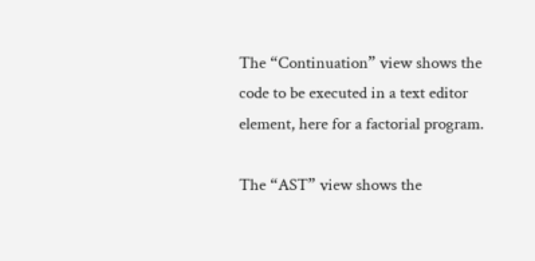The “Continuation” view shows the code to be executed in a text editor element, here for a factorial program.

The “AST” view shows the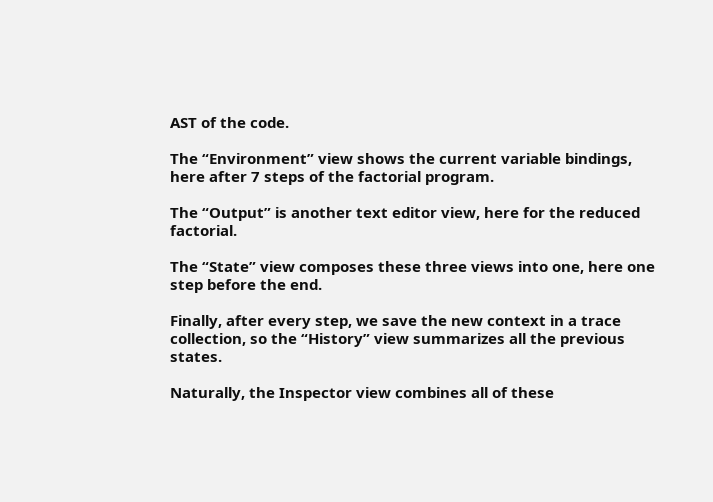AST of the code.

The “Environment” view shows the current variable bindings, here after 7 steps of the factorial program.

The “Output” is another text editor view, here for the reduced factorial.

The “State” view composes these three views into one, here one step before the end.

Finally, after every step, we save the new context in a trace collection, so the “History” view summarizes all the previous states.

Naturally, the Inspector view combines all of these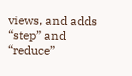views, and adds “step” and “reduce”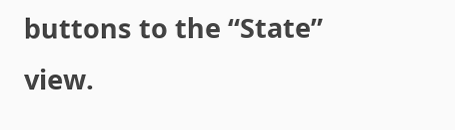buttons to the “State” view.